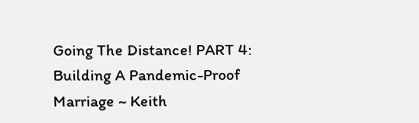Going The Distance! PART 4: Building A Pandemic-Proof Marriage ~ Keith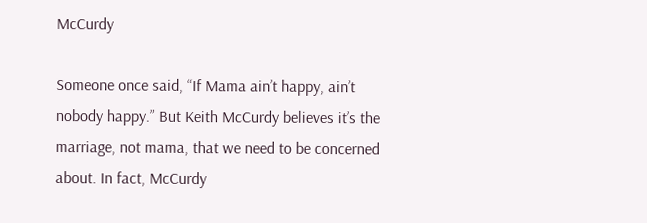McCurdy

Someone once said, “If Mama ain’t happy, ain’t nobody happy.” But Keith McCurdy believes it’s the marriage, not mama, that we need to be concerned about. In fact, McCurdy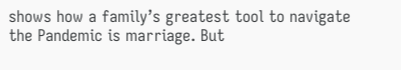shows how a family’s greatest tool to navigate the Pandemic is marriage. But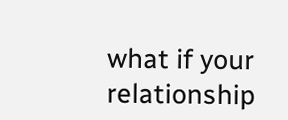what if your relationship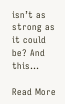isn’t as strong as it could be? And this…

Read More